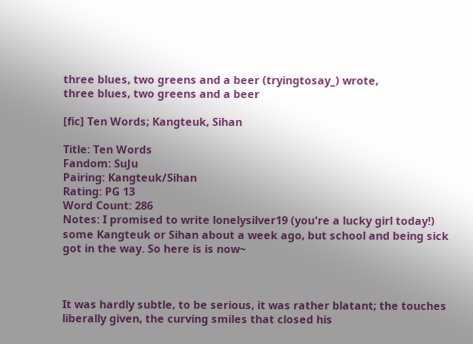three blues, two greens and a beer (tryingtosay_) wrote,
three blues, two greens and a beer

[fic] Ten Words; Kangteuk, Sihan

Title: Ten Words
Fandom: SuJu
Pairing: Kangteuk/Sihan
Rating: PG 13
Word Count: 286
Notes: I promised to write lonelysilver19 (you're a lucky girl today!) some Kangteuk or Sihan about a week ago, but school and being sick got in the way. So here is is now~



It was hardly subtle, to be serious, it was rather blatant; the touches liberally given, the curving smiles that closed his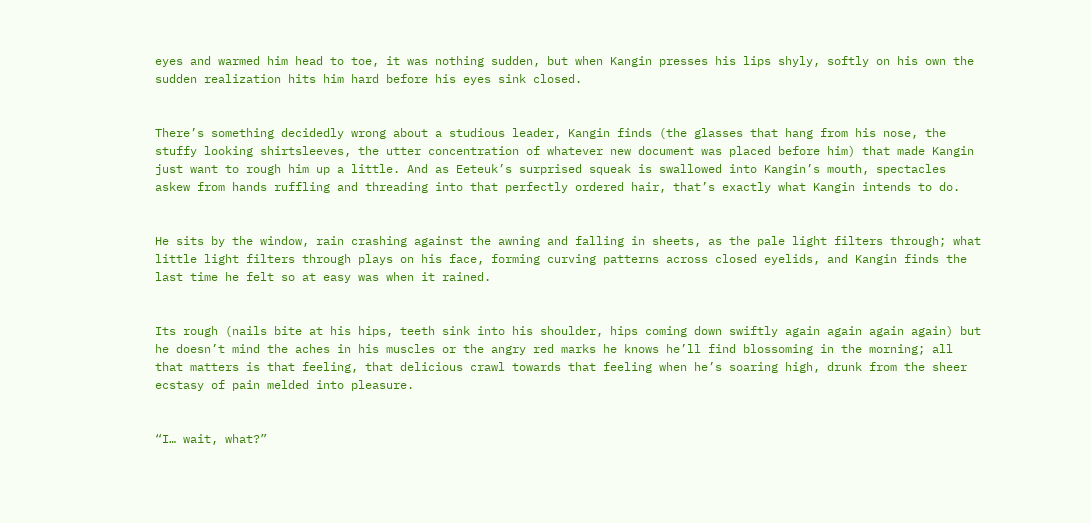eyes and warmed him head to toe, it was nothing sudden, but when Kangin presses his lips shyly, softly on his own the sudden realization hits him hard before his eyes sink closed.


There’s something decidedly wrong about a studious leader, Kangin finds (the glasses that hang from his nose, the stuffy looking shirtsleeves, the utter concentration of whatever new document was placed before him) that made Kangin just want to rough him up a little. And as Eeteuk’s surprised squeak is swallowed into Kangin’s mouth, spectacles askew from hands ruffling and threading into that perfectly ordered hair, that’s exactly what Kangin intends to do.


He sits by the window, rain crashing against the awning and falling in sheets, as the pale light filters through; what little light filters through plays on his face, forming curving patterns across closed eyelids, and Kangin finds the last time he felt so at easy was when it rained.


Its rough (nails bite at his hips, teeth sink into his shoulder, hips coming down swiftly again again again again) but he doesn’t mind the aches in his muscles or the angry red marks he knows he’ll find blossoming in the morning; all that matters is that feeling, that delicious crawl towards that feeling when he’s soaring high, drunk from the sheer ecstasy of pain melded into pleasure.


“I… wait, what?”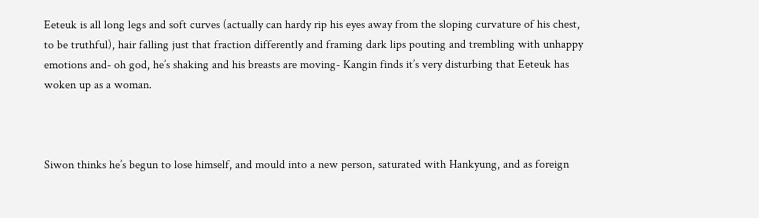Eeteuk is all long legs and soft curves (actually can hardy rip his eyes away from the sloping curvature of his chest, to be truthful), hair falling just that fraction differently and framing dark lips pouting and trembling with unhappy emotions and- oh god, he’s shaking and his breasts are moving- Kangin finds it’s very disturbing that Eeteuk has woken up as a woman.



Siwon thinks he’s begun to lose himself, and mould into a new person, saturated with Hankyung, and as foreign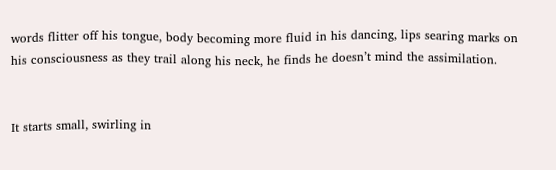words flitter off his tongue, body becoming more fluid in his dancing, lips searing marks on his consciousness as they trail along his neck, he finds he doesn’t mind the assimilation.


It starts small, swirling in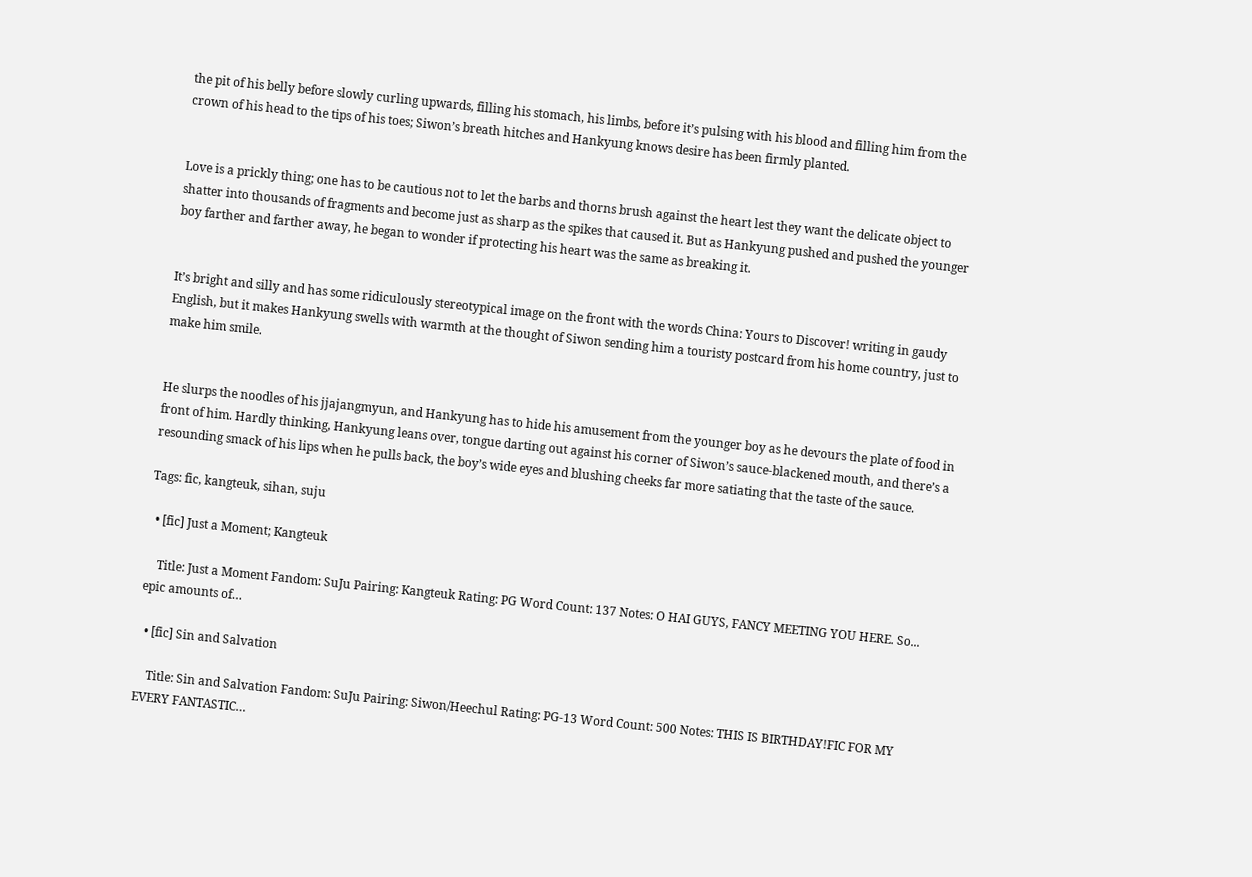the pit of his belly before slowly curling upwards, filling his stomach, his limbs, before it’s pulsing with his blood and filling him from the crown of his head to the tips of his toes; Siwon’s breath hitches and Hankyung knows desire has been firmly planted.


Love is a prickly thing; one has to be cautious not to let the barbs and thorns brush against the heart lest they want the delicate object to shatter into thousands of fragments and become just as sharp as the spikes that caused it. But as Hankyung pushed and pushed the younger boy farther and farther away, he began to wonder if protecting his heart was the same as breaking it.


It’s bright and silly and has some ridiculously stereotypical image on the front with the words China: Yours to Discover! writing in gaudy English, but it makes Hankyung swells with warmth at the thought of Siwon sending him a touristy postcard from his home country, just to make him smile.


He slurps the noodles of his jjajangmyun, and Hankyung has to hide his amusement from the younger boy as he devours the plate of food in front of him. Hardly thinking, Hankyung leans over, tongue darting out against his corner of Siwon’s sauce-blackened mouth, and there’s a resounding smack of his lips when he pulls back, the boy’s wide eyes and blushing cheeks far more satiating that the taste of the sauce.

Tags: fic, kangteuk, sihan, suju

  • [fic] Just a Moment; Kangteuk

    Title: Just a Moment Fandom: SuJu Pairing: Kangteuk Rating: PG Word Count: 137 Notes: O HAI GUYS, FANCY MEETING YOU HERE. So... epic amounts of…

  • [fic] Sin and Salvation

    Title: Sin and Salvation Fandom: SuJu Pairing: Siwon/Heechul Rating: PG-13 Word Count: 500 Notes: THIS IS BIRTHDAY!FIC FOR MY EVERY FANTASTIC…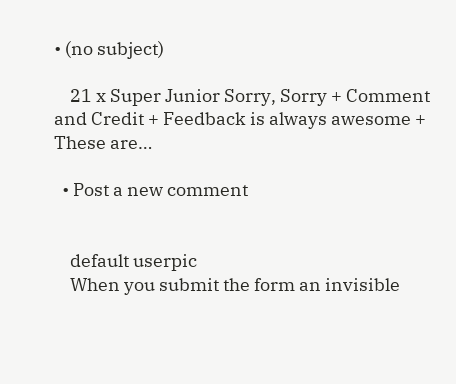• (no subject)

    21 x Super Junior Sorry, Sorry + Comment and Credit + Feedback is always awesome + These are…

  • Post a new comment


    default userpic
    When you submit the form an invisible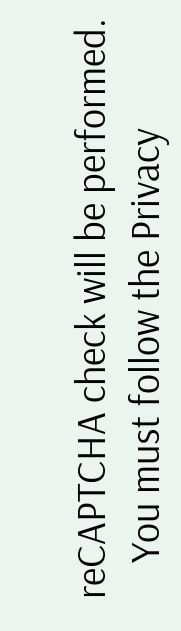reCAPTCHA check will be performed.
    You must follow the Privacy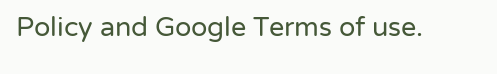Policy and Google Terms of use.